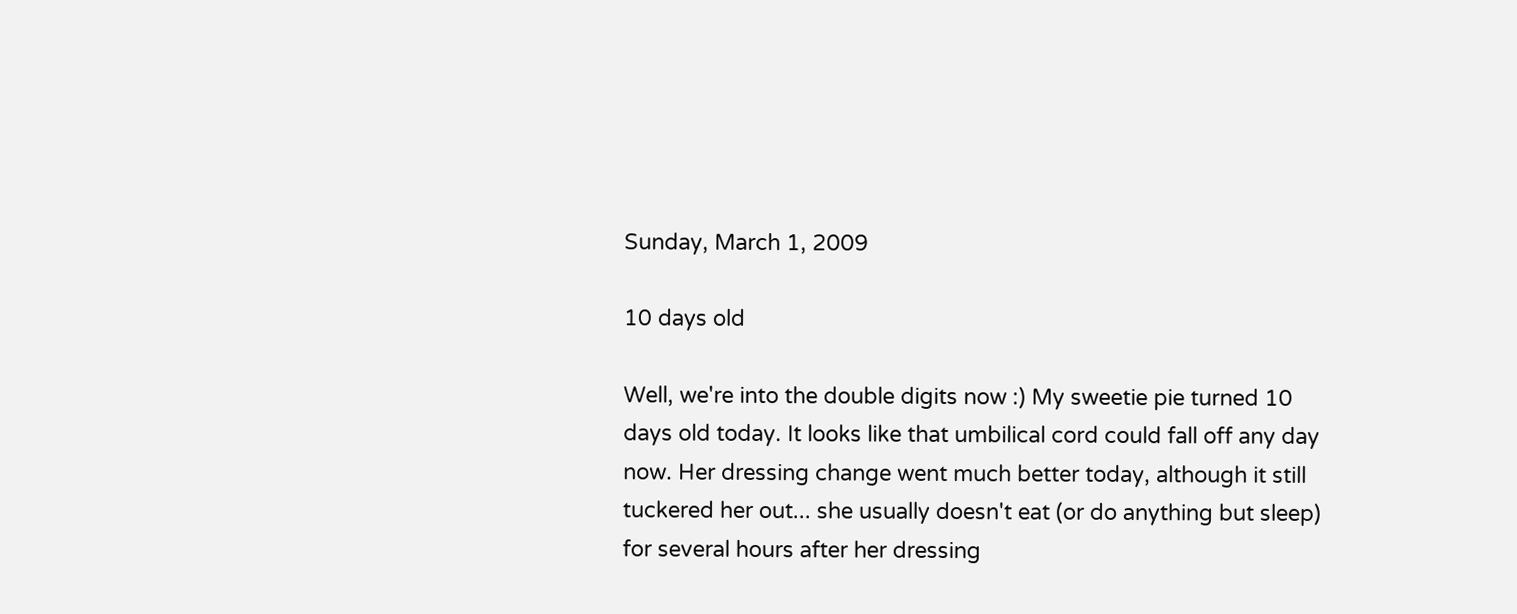Sunday, March 1, 2009

10 days old

Well, we're into the double digits now :) My sweetie pie turned 10 days old today. It looks like that umbilical cord could fall off any day now. Her dressing change went much better today, although it still tuckered her out... she usually doesn't eat (or do anything but sleep) for several hours after her dressing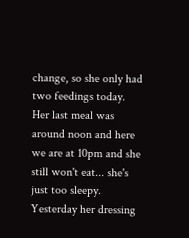change, so she only had two feedings today. Her last meal was around noon and here we are at 10pm and she still won't eat... she's just too sleepy. Yesterday her dressing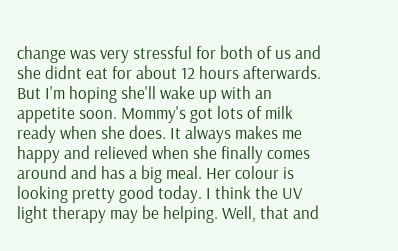change was very stressful for both of us and she didnt eat for about 12 hours afterwards. But I'm hoping she'll wake up with an appetite soon. Mommy's got lots of milk ready when she does. It always makes me happy and relieved when she finally comes around and has a big meal. Her colour is looking pretty good today. I think the UV light therapy may be helping. Well, that and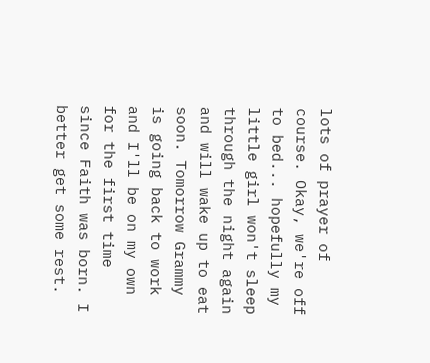lots of prayer of course. Okay, we're off to bed... hopefully my little girl won't sleep through the night again and will wake up to eat soon. Tomorrow Grammy is going back to work and I'll be on my own for the first time since Faith was born. I better get some rest.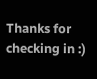Thanks for checking in :)